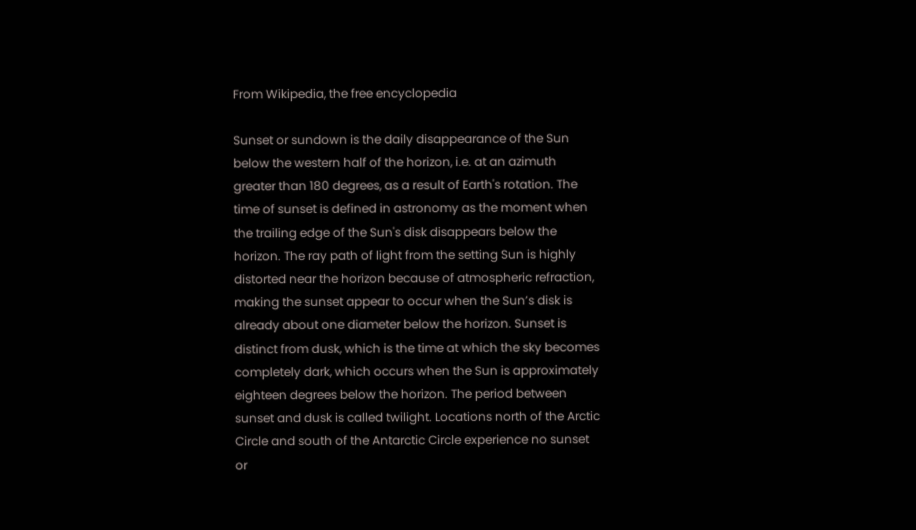From Wikipedia, the free encyclopedia

Sunset or sundown is the daily disappearance of the Sun below the western half of the horizon, i.e. at an azimuth greater than 180 degrees, as a result of Earth's rotation. The time of sunset is defined in astronomy as the moment when the trailing edge of the Sun's disk disappears below the horizon. The ray path of light from the setting Sun is highly distorted near the horizon because of atmospheric refraction, making the sunset appear to occur when the Sun’s disk is already about one diameter below the horizon. Sunset is distinct from dusk, which is the time at which the sky becomes completely dark, which occurs when the Sun is approximately eighteen degrees below the horizon. The period between sunset and dusk is called twilight. Locations north of the Arctic Circle and south of the Antarctic Circle experience no sunset or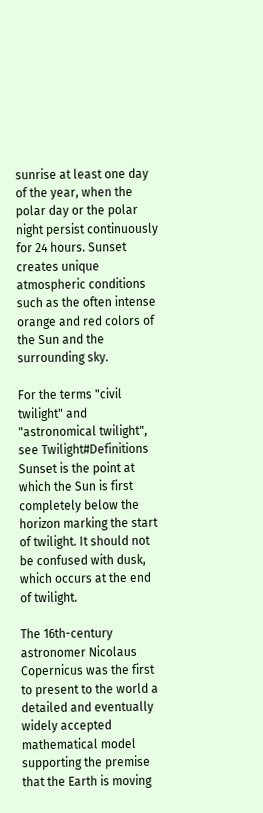sunrise at least one day of the year, when the polar day or the polar night persist continuously for 24 hours. Sunset creates unique atmospheric conditions such as the often intense orange and red colors of the Sun and the surrounding sky.

For the terms "civil twilight" and "astronomical twilight", see Twilight#Definitions Sunset is the point at which the Sun is first completely below the horizon marking the start of twilight. It should not be confused with dusk, which occurs at the end of twilight.

The 16th-century astronomer Nicolaus Copernicus was the first to present to the world a detailed and eventually widely accepted mathematical model supporting the premise that the Earth is moving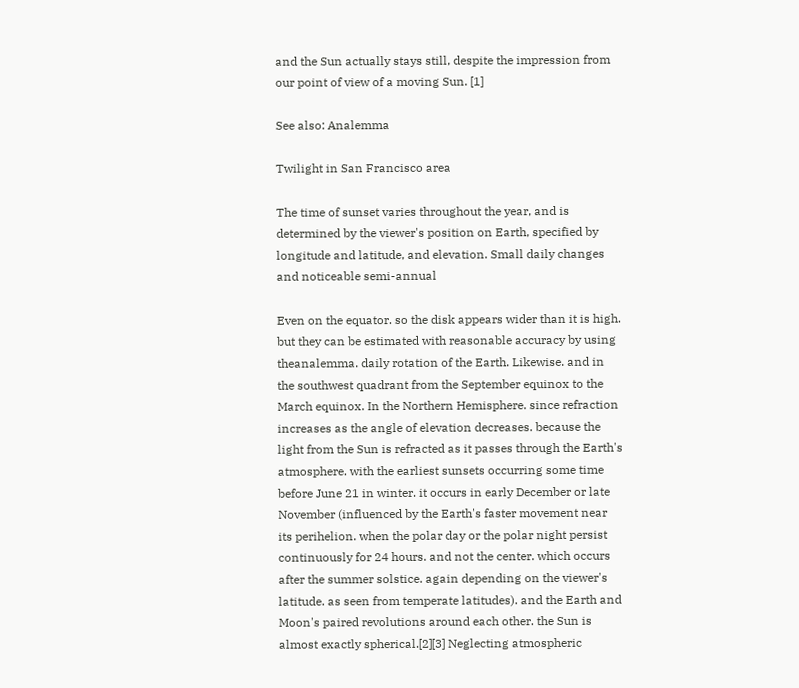and the Sun actually stays still, despite the impression from our point of view of a moving Sun. [1]

See also: Analemma

Twilight in San Francisco area

The time of sunset varies throughout the year, and is determined by the viewer's position on Earth, specified by longitude and latitude, and elevation. Small daily changes and noticeable semi-annual

Even on the equator. so the disk appears wider than it is high. but they can be estimated with reasonable accuracy by using theanalemma. daily rotation of the Earth. Likewise. and in the southwest quadrant from the September equinox to the March equinox. In the Northern Hemisphere. since refraction increases as the angle of elevation decreases. because the light from the Sun is refracted as it passes through the Earth's atmosphere. with the earliest sunsets occurring some time before June 21 in winter. it occurs in early December or late November (influenced by the Earth's faster movement near its perihelion. when the polar day or the polar night persist continuously for 24 hours. and not the center. which occurs after the summer solstice. again depending on the viewer's latitude. as seen from temperate latitudes). and the Earth and Moon's paired revolutions around each other. the Sun is almost exactly spherical.[2][3] Neglecting atmospheric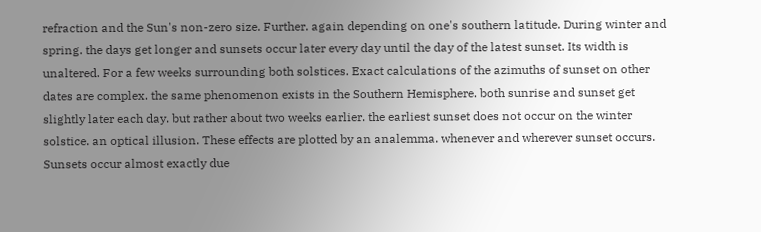refraction and the Sun's non-zero size. Further. again depending on one's southern latitude. During winter and spring. the days get longer and sunsets occur later every day until the day of the latest sunset. Its width is unaltered. For a few weeks surrounding both solstices. Exact calculations of the azimuths of sunset on other dates are complex. the same phenomenon exists in the Southern Hemisphere. both sunrise and sunset get slightly later each day. but rather about two weeks earlier. the earliest sunset does not occur on the winter solstice. an optical illusion. These effects are plotted by an analemma. whenever and wherever sunset occurs. Sunsets occur almost exactly due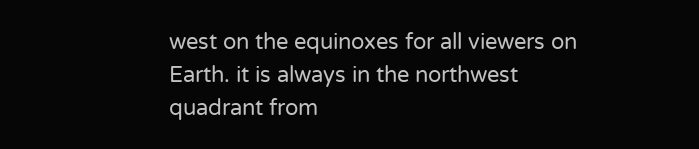west on the equinoxes for all viewers on Earth. it is always in the northwest quadrant from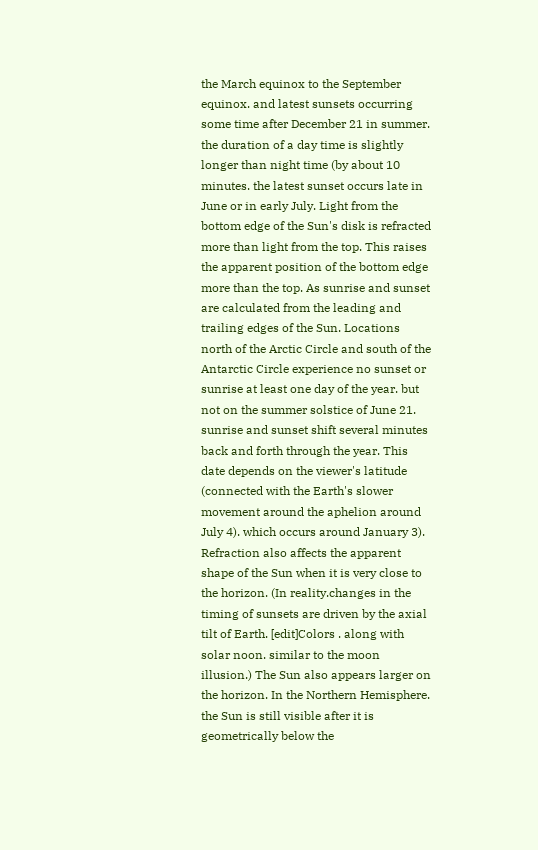the March equinox to the September equinox. and latest sunsets occurring some time after December 21 in summer. the duration of a day time is slightly longer than night time (by about 10 minutes. the latest sunset occurs late in June or in early July. Light from the bottom edge of the Sun's disk is refracted more than light from the top. This raises the apparent position of the bottom edge more than the top. As sunrise and sunset are calculated from the leading and trailing edges of the Sun. Locations north of the Arctic Circle and south of the Antarctic Circle experience no sunset or sunrise at least one day of the year. but not on the summer solstice of June 21. sunrise and sunset shift several minutes back and forth through the year. This date depends on the viewer's latitude (connected with the Earth's slower movement around the aphelion around July 4). which occurs around January 3). Refraction also affects the apparent shape of the Sun when it is very close to the horizon. (In reality.changes in the timing of sunsets are driven by the axial tilt of Earth. [edit]Colors . along with solar noon. similar to the moon illusion.) The Sun also appears larger on the horizon. In the Northern Hemisphere. the Sun is still visible after it is geometrically below the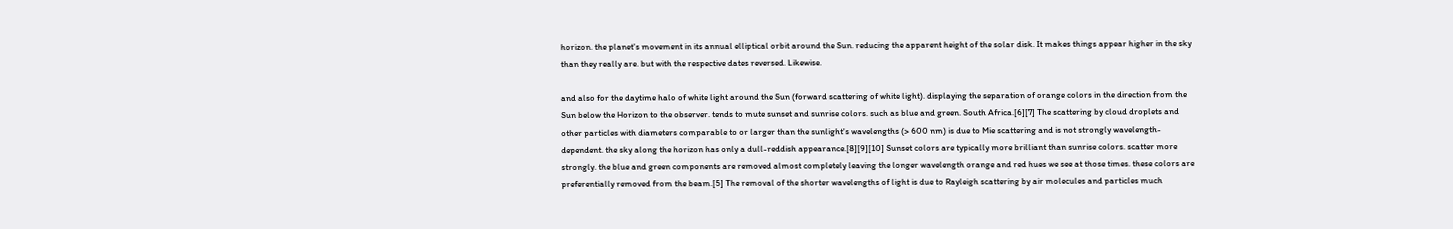horizon. the planet's movement in its annual elliptical orbit around the Sun. reducing the apparent height of the solar disk. It makes things appear higher in the sky than they really are. but with the respective dates reversed. Likewise.

and also for the daytime halo of white light around the Sun (forward scattering of white light). displaying the separation of orange colors in the direction from the Sun below the Horizon to the observer. tends to mute sunset and sunrise colors. such as blue and green. South Africa.[6][7] The scattering by cloud droplets and other particles with diameters comparable to or larger than the sunlight's wavelengths (> 600 nm) is due to Mie scattering and is not strongly wavelength-dependent. the sky along the horizon has only a dull-reddish appearance.[8][9][10] Sunset colors are typically more brilliant than sunrise colors. scatter more strongly. the blue and green components are removed almost completely leaving the longer wavelength orange and red hues we see at those times. these colors are preferentially removed from the beam.[5] The removal of the shorter wavelengths of light is due to Rayleigh scattering by air molecules and particles much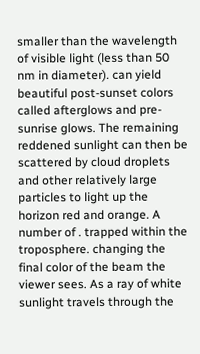smaller than the wavelength of visible light (less than 50 nm in diameter). can yield beautiful post-sunset colors called afterglows and pre-sunrise glows. The remaining reddened sunlight can then be scattered by cloud droplets and other relatively large particles to light up the horizon red and orange. A number of . trapped within the troposphere. changing the final color of the beam the viewer sees. As a ray of white sunlight travels through the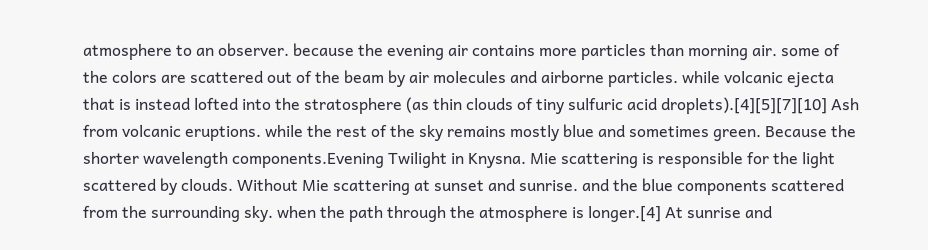atmosphere to an observer. because the evening air contains more particles than morning air. some of the colors are scattered out of the beam by air molecules and airborne particles. while volcanic ejecta that is instead lofted into the stratosphere (as thin clouds of tiny sulfuric acid droplets).[4][5][7][10] Ash from volcanic eruptions. while the rest of the sky remains mostly blue and sometimes green. Because the shorter wavelength components.Evening Twilight in Knysna. Mie scattering is responsible for the light scattered by clouds. Without Mie scattering at sunset and sunrise. and the blue components scattered from the surrounding sky. when the path through the atmosphere is longer.[4] At sunrise and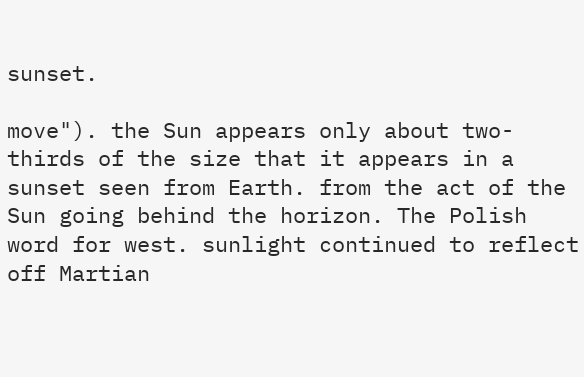sunset.

move"). the Sun appears only about two-thirds of the size that it appears in a sunset seen from Earth. from the act of the Sun going behind the horizon. The Polish word for west. sunlight continued to reflect off Martian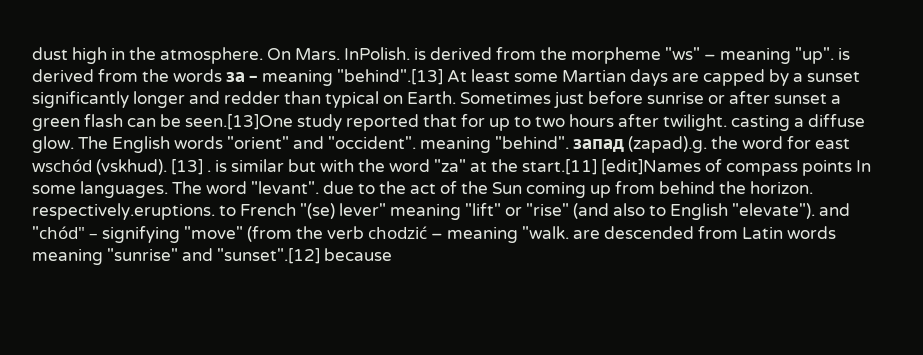dust high in the atmosphere. On Mars. InPolish. is derived from the morpheme "ws" – meaning "up". is derived from the words за – meaning "behind".[13] At least some Martian days are capped by a sunset significantly longer and redder than typical on Earth. Sometimes just before sunrise or after sunset a green flash can be seen.[13]One study reported that for up to two hours after twilight. casting a diffuse glow. The English words "orient" and "occident". meaning "behind". запад (zapad).g. the word for east wschód (vskhud). [13] . is similar but with the word "za" at the start.[11] [edit]Names of compass points In some languages. The word "levant". due to the act of the Sun coming up from behind the horizon. respectively.eruptions. to French "(se) lever" meaning "lift" or "rise" (and also to English "elevate"). and "chód" – signifying "move" (from the verb chodzić – meaning "walk. are descended from Latin words meaning "sunrise" and "sunset".[12] because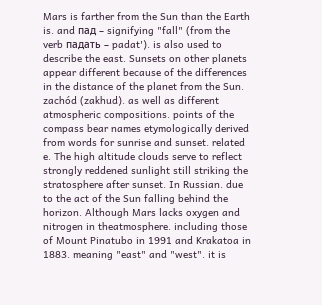Mars is farther from the Sun than the Earth is. and пад – signifying "fall" (from the verb падать – padat'). is also used to describe the east. Sunsets on other planets appear different because of the differences in the distance of the planet from the Sun. zachód (zakhud). as well as different atmospheric compositions. points of the compass bear names etymologically derived from words for sunrise and sunset. related e. The high altitude clouds serve to reflect strongly reddened sunlight still striking the stratosphere after sunset. In Russian. due to the act of the Sun falling behind the horizon. Although Mars lacks oxygen and nitrogen in theatmosphere. including those of Mount Pinatubo in 1991 and Krakatoa in 1883. meaning "east" and "west". it is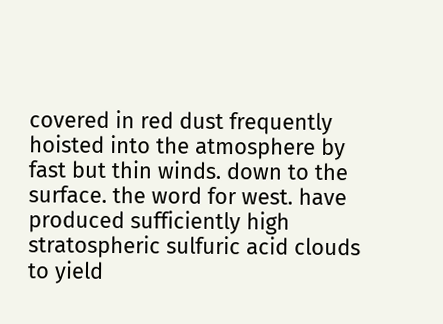covered in red dust frequently hoisted into the atmosphere by fast but thin winds. down to the surface. the word for west. have produced sufficiently high stratospheric sulfuric acid clouds to yield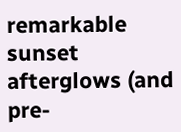remarkable sunset afterglows (and pre-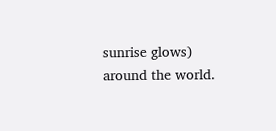sunrise glows) around the world.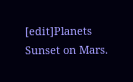[edit]Planets Sunset on Mars.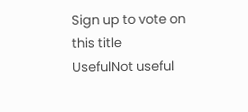Sign up to vote on this title
UsefulNot useful